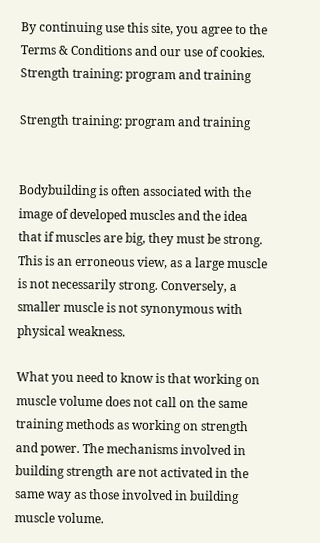By continuing use this site, you agree to the Terms & Conditions and our use of cookies.
Strength training: program and training

Strength training: program and training


Bodybuilding is often associated with the image of developed muscles and the idea that if muscles are big, they must be strong. This is an erroneous view, as a large muscle is not necessarily strong. Conversely, a smaller muscle is not synonymous with physical weakness.

What you need to know is that working on muscle volume does not call on the same training methods as working on strength and power. The mechanisms involved in building strength are not activated in the same way as those involved in building muscle volume.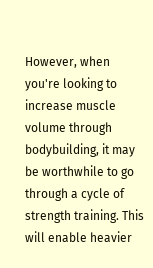However, when you're looking to increase muscle volume through bodybuilding, it may be worthwhile to go through a cycle of strength training. This will enable heavier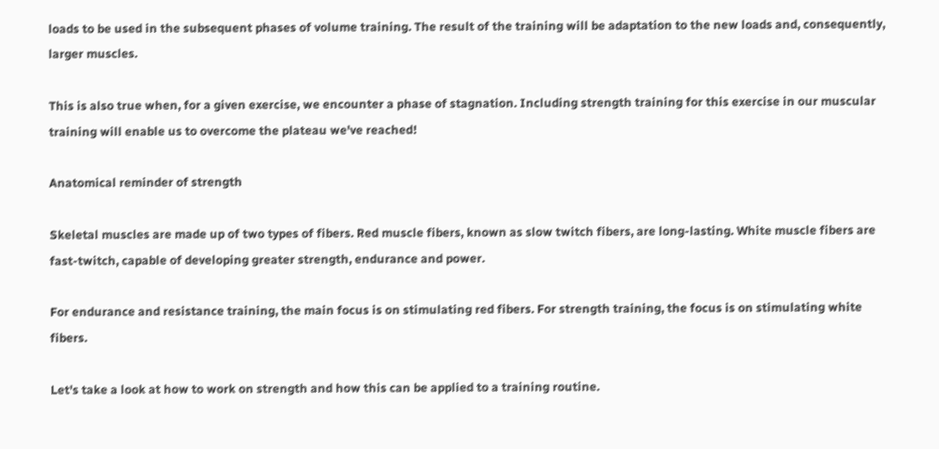loads to be used in the subsequent phases of volume training. The result of the training will be adaptation to the new loads and, consequently, larger muscles.

This is also true when, for a given exercise, we encounter a phase of stagnation. Including strength training for this exercise in our muscular training will enable us to overcome the plateau we've reached!

Anatomical reminder of strength

Skeletal muscles are made up of two types of fibers. Red muscle fibers, known as slow twitch fibers, are long-lasting. White muscle fibers are fast-twitch, capable of developing greater strength, endurance and power.

For endurance and resistance training, the main focus is on stimulating red fibers. For strength training, the focus is on stimulating white fibers.

Let's take a look at how to work on strength and how this can be applied to a training routine.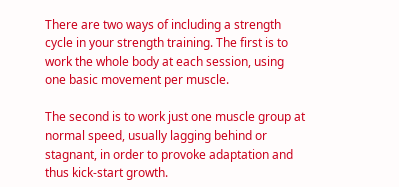There are two ways of including a strength cycle in your strength training. The first is to work the whole body at each session, using one basic movement per muscle.

The second is to work just one muscle group at normal speed, usually lagging behind or stagnant, in order to provoke adaptation and thus kick-start growth.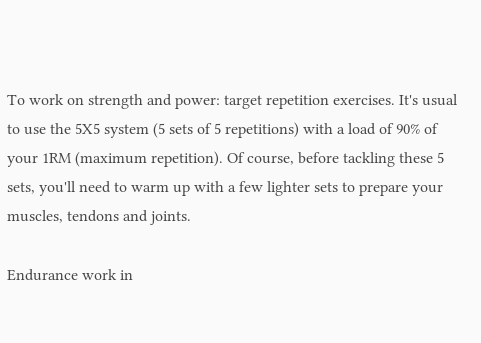To work on strength and power: target repetition exercises. It's usual to use the 5X5 system (5 sets of 5 repetitions) with a load of 90% of your 1RM (maximum repetition). Of course, before tackling these 5 sets, you'll need to warm up with a few lighter sets to prepare your muscles, tendons and joints.

Endurance work in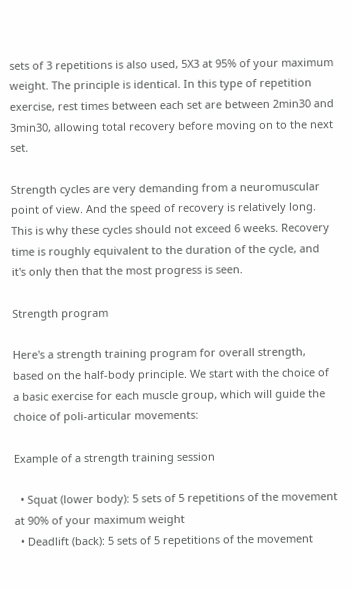sets of 3 repetitions is also used, 5X3 at 95% of your maximum weight. The principle is identical. In this type of repetition exercise, rest times between each set are between 2min30 and 3min30, allowing total recovery before moving on to the next set.

Strength cycles are very demanding from a neuromuscular point of view. And the speed of recovery is relatively long. This is why these cycles should not exceed 6 weeks. Recovery time is roughly equivalent to the duration of the cycle, and it's only then that the most progress is seen.

Strength program

Here's a strength training program for overall strength, based on the half-body principle. We start with the choice of a basic exercise for each muscle group, which will guide the choice of poli-articular movements:

Example of a strength training session

  • Squat (lower body): 5 sets of 5 repetitions of the movement at 90% of your maximum weight
  • Deadlift (back): 5 sets of 5 repetitions of the movement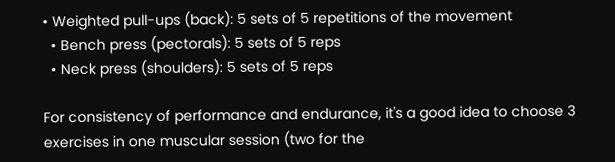• Weighted pull-ups (back): 5 sets of 5 repetitions of the movement
  • Bench press (pectorals): 5 sets of 5 reps
  • Neck press (shoulders): 5 sets of 5 reps

For consistency of performance and endurance, it's a good idea to choose 3 exercises in one muscular session (two for the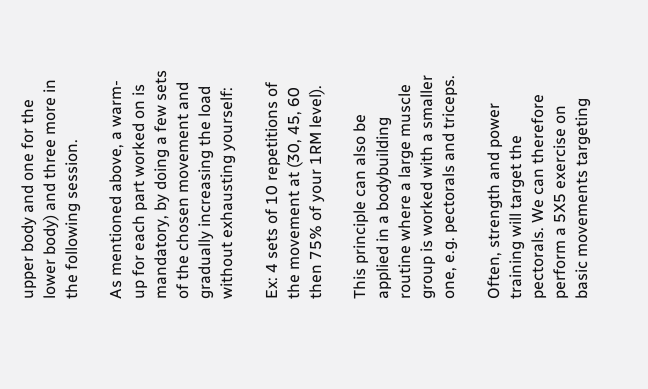upper body and one for the lower body) and three more in the following session.

As mentioned above, a warm-up for each part worked on is mandatory, by doing a few sets of the chosen movement and gradually increasing the load without exhausting yourself:

Ex: 4 sets of 10 repetitions of the movement at (30, 45, 60 then 75% of your 1RM level).

This principle can also be applied in a bodybuilding routine where a large muscle group is worked with a smaller one, e.g. pectorals and triceps.

Often, strength and power training will target the pectorals. We can therefore perform a 5X5 exercise on basic movements targeting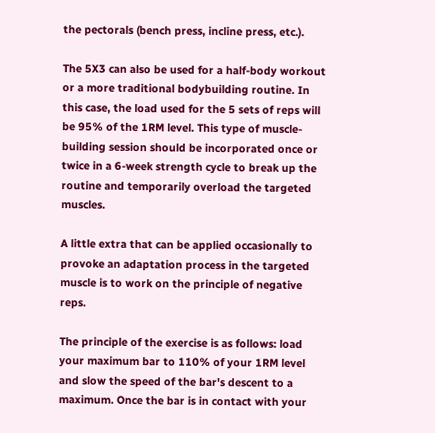the pectorals (bench press, incline press, etc.).

The 5X3 can also be used for a half-body workout or a more traditional bodybuilding routine. In this case, the load used for the 5 sets of reps will be 95% of the 1RM level. This type of muscle-building session should be incorporated once or twice in a 6-week strength cycle to break up the routine and temporarily overload the targeted muscles.

A little extra that can be applied occasionally to provoke an adaptation process in the targeted muscle is to work on the principle of negative reps.

The principle of the exercise is as follows: load your maximum bar to 110% of your 1RM level and slow the speed of the bar's descent to a maximum. Once the bar is in contact with your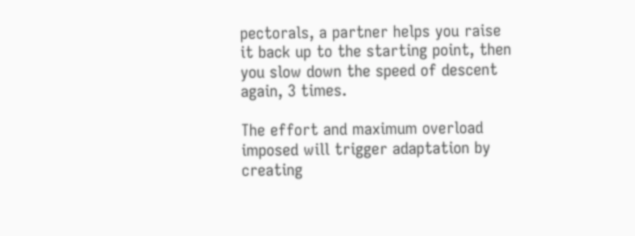pectorals, a partner helps you raise it back up to the starting point, then you slow down the speed of descent again, 3 times.

The effort and maximum overload imposed will trigger adaptation by creating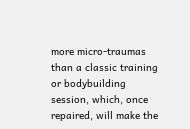more micro-traumas than a classic training or bodybuilding session, which, once repaired, will make the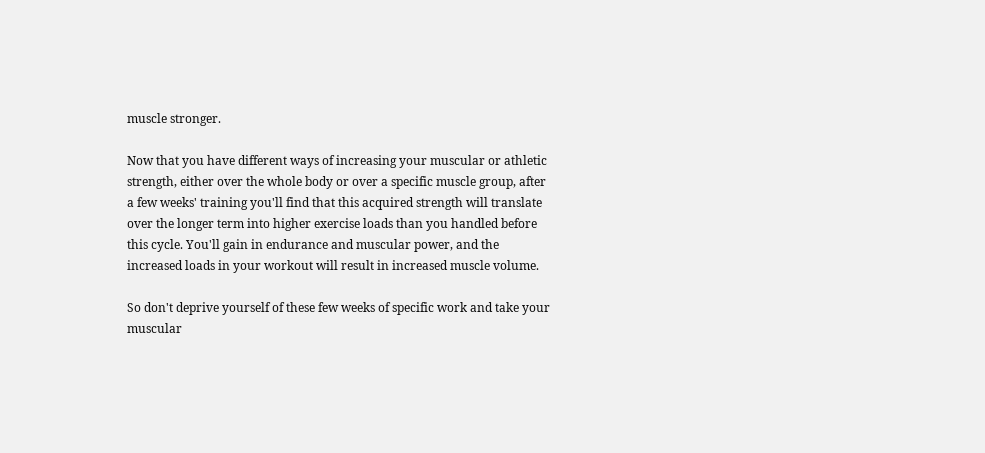muscle stronger.

Now that you have different ways of increasing your muscular or athletic strength, either over the whole body or over a specific muscle group, after a few weeks' training you'll find that this acquired strength will translate over the longer term into higher exercise loads than you handled before this cycle. You'll gain in endurance and muscular power, and the increased loads in your workout will result in increased muscle volume.

So don't deprive yourself of these few weeks of specific work and take your muscular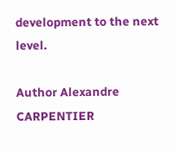development to the next level.

Author Alexandre CARPENTIER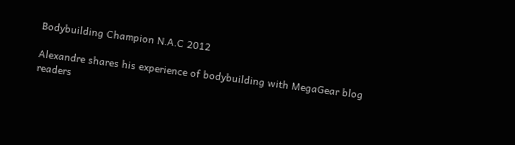Bodybuilding Champion N.A.C 2012

Alexandre shares his experience of bodybuilding with MegaGear blog readers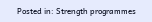Posted in: Strength programmes